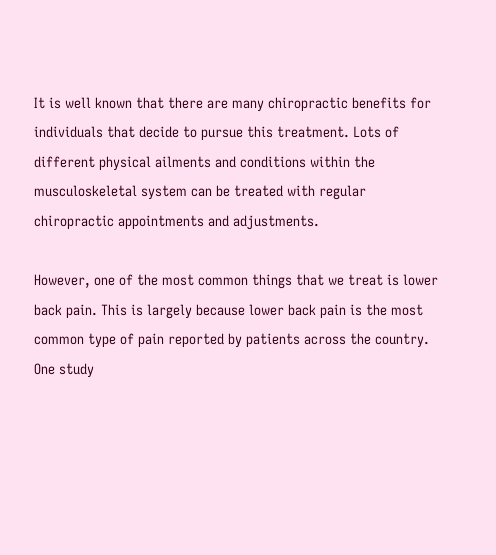It is well known that there are many chiropractic benefits for individuals that decide to pursue this treatment. Lots of different physical ailments and conditions within the musculoskeletal system can be treated with regular chiropractic appointments and adjustments.

However, one of the most common things that we treat is lower back pain. This is largely because lower back pain is the most common type of pain reported by patients across the country. One study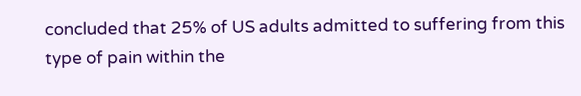concluded that 25% of US adults admitted to suffering from this type of pain within the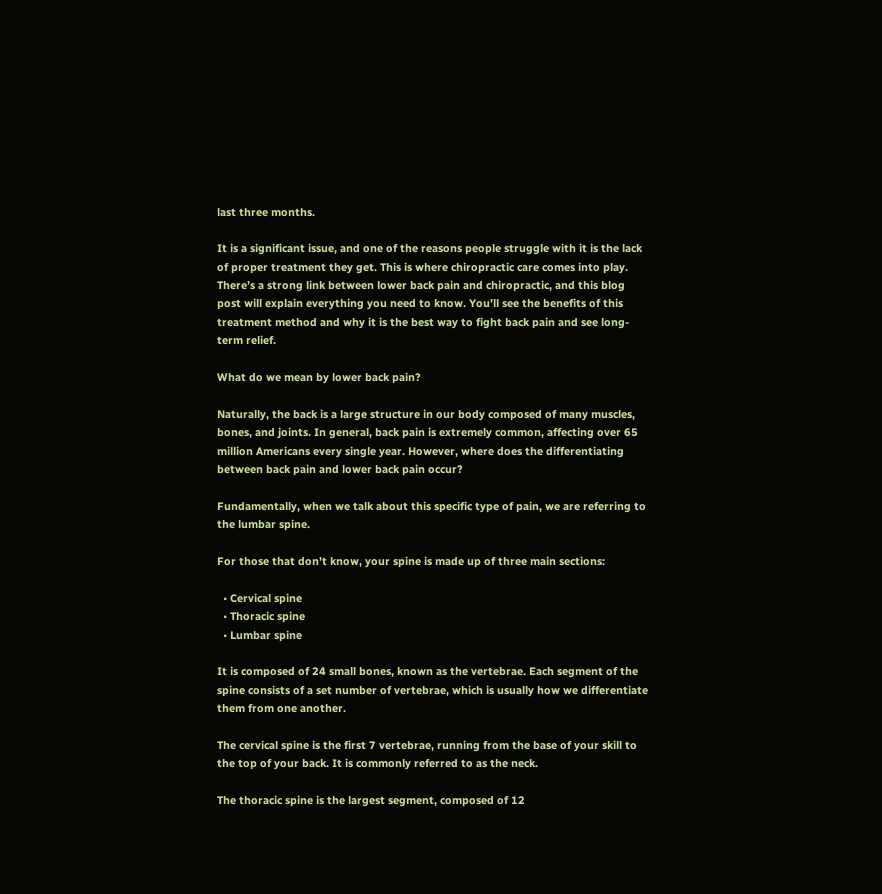last three months.

It is a significant issue, and one of the reasons people struggle with it is the lack of proper treatment they get. This is where chiropractic care comes into play. There’s a strong link between lower back pain and chiropractic, and this blog post will explain everything you need to know. You’ll see the benefits of this treatment method and why it is the best way to fight back pain and see long-term relief.

What do we mean by lower back pain?

Naturally, the back is a large structure in our body composed of many muscles, bones, and joints. In general, back pain is extremely common, affecting over 65 million Americans every single year. However, where does the differentiating between back pain and lower back pain occur?

Fundamentally, when we talk about this specific type of pain, we are referring to the lumbar spine.

For those that don’t know, your spine is made up of three main sections:

  • Cervical spine
  • Thoracic spine
  • Lumbar spine

It is composed of 24 small bones, known as the vertebrae. Each segment of the spine consists of a set number of vertebrae, which is usually how we differentiate them from one another.

The cervical spine is the first 7 vertebrae, running from the base of your skill to the top of your back. It is commonly referred to as the neck.

The thoracic spine is the largest segment, composed of 12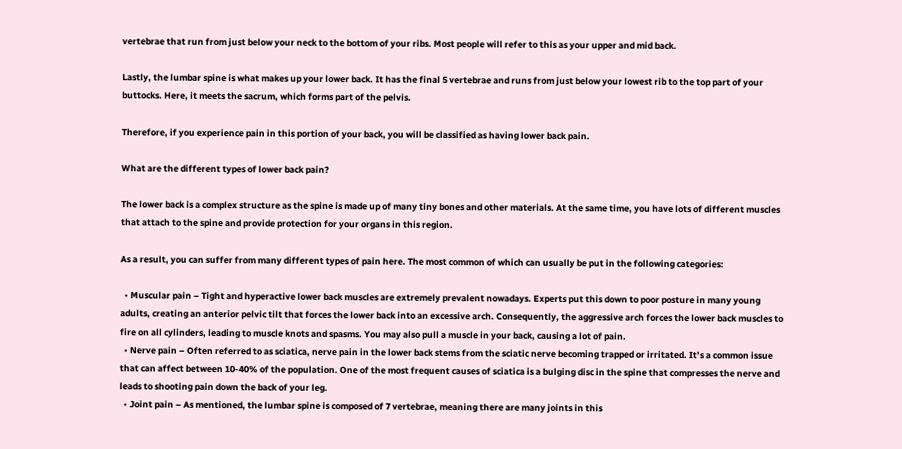vertebrae that run from just below your neck to the bottom of your ribs. Most people will refer to this as your upper and mid back.

Lastly, the lumbar spine is what makes up your lower back. It has the final 5 vertebrae and runs from just below your lowest rib to the top part of your buttocks. Here, it meets the sacrum, which forms part of the pelvis.

Therefore, if you experience pain in this portion of your back, you will be classified as having lower back pain.

What are the different types of lower back pain?

The lower back is a complex structure as the spine is made up of many tiny bones and other materials. At the same time, you have lots of different muscles that attach to the spine and provide protection for your organs in this region.

As a result, you can suffer from many different types of pain here. The most common of which can usually be put in the following categories:

  • Muscular pain – Tight and hyperactive lower back muscles are extremely prevalent nowadays. Experts put this down to poor posture in many young adults, creating an anterior pelvic tilt that forces the lower back into an excessive arch. Consequently, the aggressive arch forces the lower back muscles to fire on all cylinders, leading to muscle knots and spasms. You may also pull a muscle in your back, causing a lot of pain.
  • Nerve pain – Often referred to as sciatica, nerve pain in the lower back stems from the sciatic nerve becoming trapped or irritated. It’s a common issue that can affect between 10-40% of the population. One of the most frequent causes of sciatica is a bulging disc in the spine that compresses the nerve and leads to shooting pain down the back of your leg.
  • Joint pain – As mentioned, the lumbar spine is composed of 7 vertebrae, meaning there are many joints in this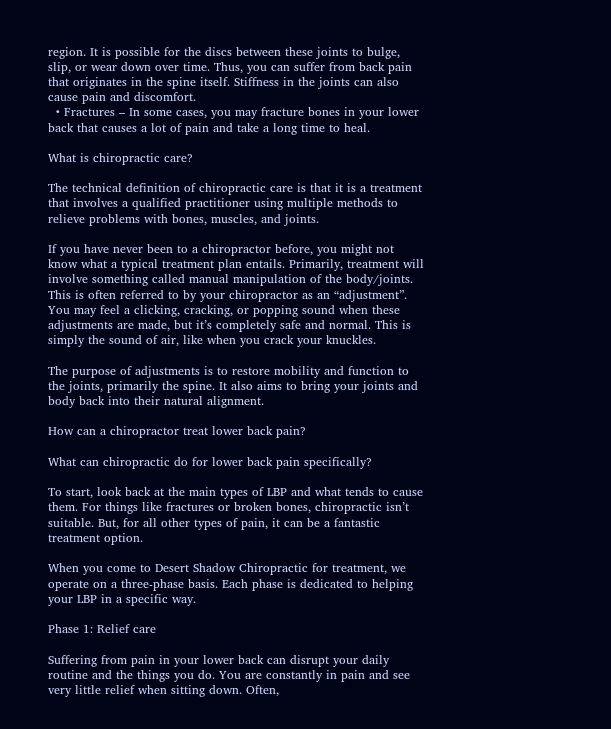region. It is possible for the discs between these joints to bulge, slip, or wear down over time. Thus, you can suffer from back pain that originates in the spine itself. Stiffness in the joints can also cause pain and discomfort.
  • Fractures – In some cases, you may fracture bones in your lower back that causes a lot of pain and take a long time to heal.

What is chiropractic care?

The technical definition of chiropractic care is that it is a treatment that involves a qualified practitioner using multiple methods to relieve problems with bones, muscles, and joints.

If you have never been to a chiropractor before, you might not know what a typical treatment plan entails. Primarily, treatment will involve something called manual manipulation of the body/joints. This is often referred to by your chiropractor as an “adjustment”. You may feel a clicking, cracking, or popping sound when these adjustments are made, but it’s completely safe and normal. This is simply the sound of air, like when you crack your knuckles.

The purpose of adjustments is to restore mobility and function to the joints, primarily the spine. It also aims to bring your joints and body back into their natural alignment.

How can a chiropractor treat lower back pain?

What can chiropractic do for lower back pain specifically?

To start, look back at the main types of LBP and what tends to cause them. For things like fractures or broken bones, chiropractic isn’t suitable. But, for all other types of pain, it can be a fantastic treatment option.

When you come to Desert Shadow Chiropractic for treatment, we operate on a three-phase basis. Each phase is dedicated to helping your LBP in a specific way.

Phase 1: Relief care

Suffering from pain in your lower back can disrupt your daily routine and the things you do. You are constantly in pain and see very little relief when sitting down. Often,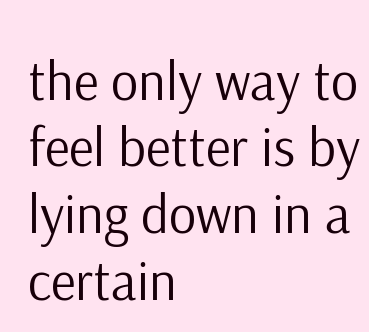the only way to feel better is by lying down in a certain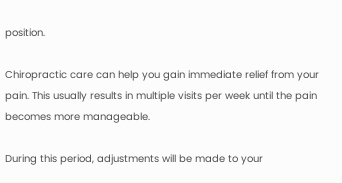position.

Chiropractic care can help you gain immediate relief from your pain. This usually results in multiple visits per week until the pain becomes more manageable.

During this period, adjustments will be made to your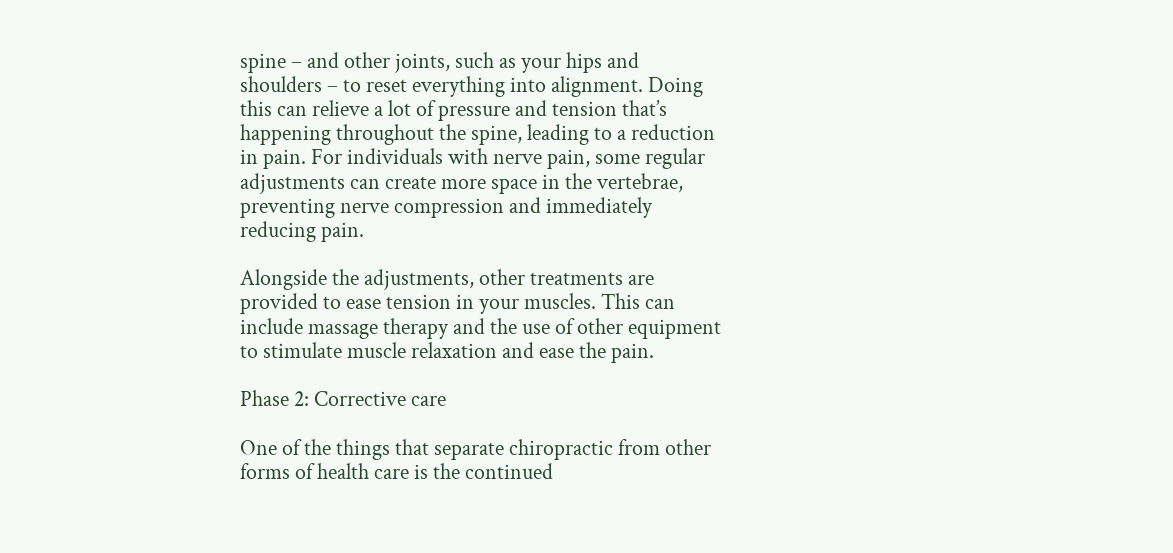spine – and other joints, such as your hips and shoulders – to reset everything into alignment. Doing this can relieve a lot of pressure and tension that’s happening throughout the spine, leading to a reduction in pain. For individuals with nerve pain, some regular adjustments can create more space in the vertebrae, preventing nerve compression and immediately reducing pain.

Alongside the adjustments, other treatments are provided to ease tension in your muscles. This can include massage therapy and the use of other equipment to stimulate muscle relaxation and ease the pain.

Phase 2: Corrective care

One of the things that separate chiropractic from other forms of health care is the continued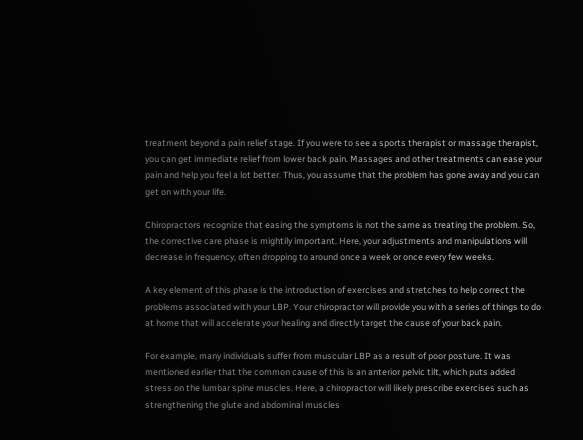treatment beyond a pain relief stage. If you were to see a sports therapist or massage therapist, you can get immediate relief from lower back pain. Massages and other treatments can ease your pain and help you feel a lot better. Thus, you assume that the problem has gone away and you can get on with your life.

Chiropractors recognize that easing the symptoms is not the same as treating the problem. So, the corrective care phase is mightily important. Here, your adjustments and manipulations will decrease in frequency, often dropping to around once a week or once every few weeks.

A key element of this phase is the introduction of exercises and stretches to help correct the problems associated with your LBP. Your chiropractor will provide you with a series of things to do at home that will accelerate your healing and directly target the cause of your back pain.

For example, many individuals suffer from muscular LBP as a result of poor posture. It was mentioned earlier that the common cause of this is an anterior pelvic tilt, which puts added stress on the lumbar spine muscles. Here, a chiropractor will likely prescribe exercises such as strengthening the glute and abdominal muscles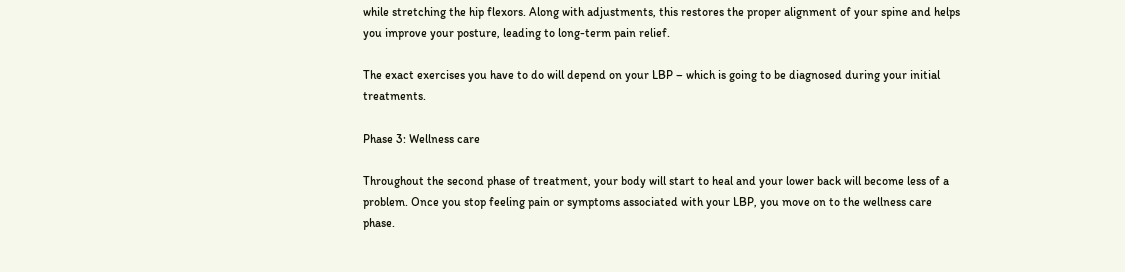while stretching the hip flexors. Along with adjustments, this restores the proper alignment of your spine and helps you improve your posture, leading to long-term pain relief.

The exact exercises you have to do will depend on your LBP – which is going to be diagnosed during your initial treatments.

Phase 3: Wellness care

Throughout the second phase of treatment, your body will start to heal and your lower back will become less of a problem. Once you stop feeling pain or symptoms associated with your LBP, you move on to the wellness care phase.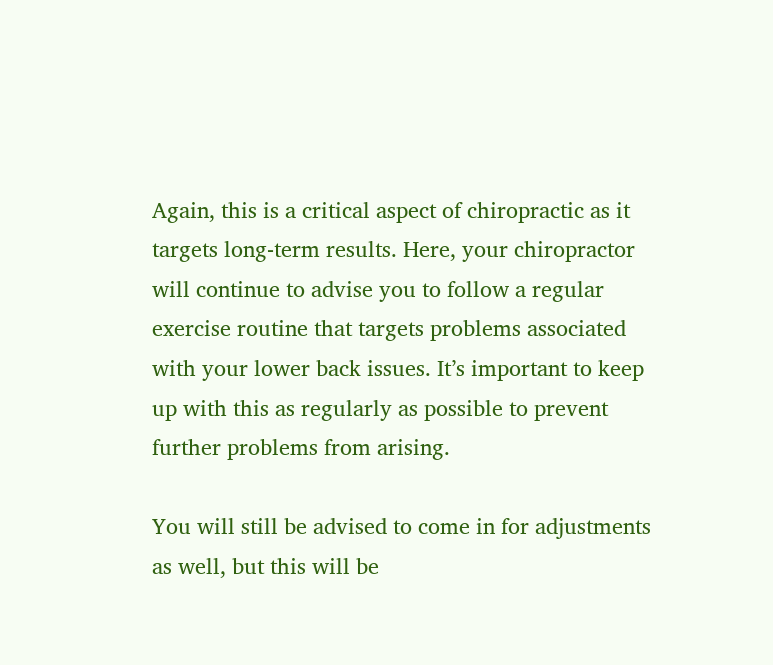Again, this is a critical aspect of chiropractic as it targets long-term results. Here, your chiropractor will continue to advise you to follow a regular exercise routine that targets problems associated with your lower back issues. It’s important to keep up with this as regularly as possible to prevent further problems from arising.

You will still be advised to come in for adjustments as well, but this will be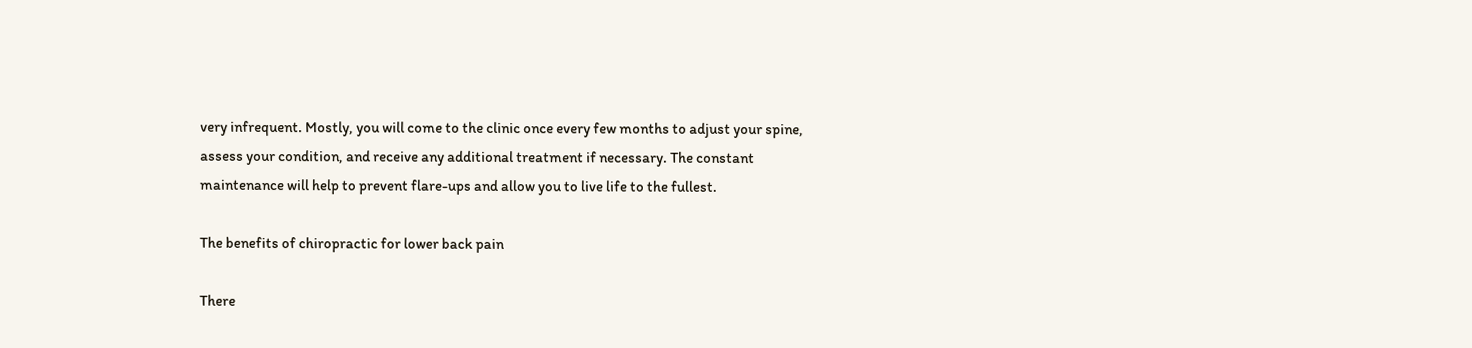very infrequent. Mostly, you will come to the clinic once every few months to adjust your spine, assess your condition, and receive any additional treatment if necessary. The constant maintenance will help to prevent flare-ups and allow you to live life to the fullest.

The benefits of chiropractic for lower back pain

There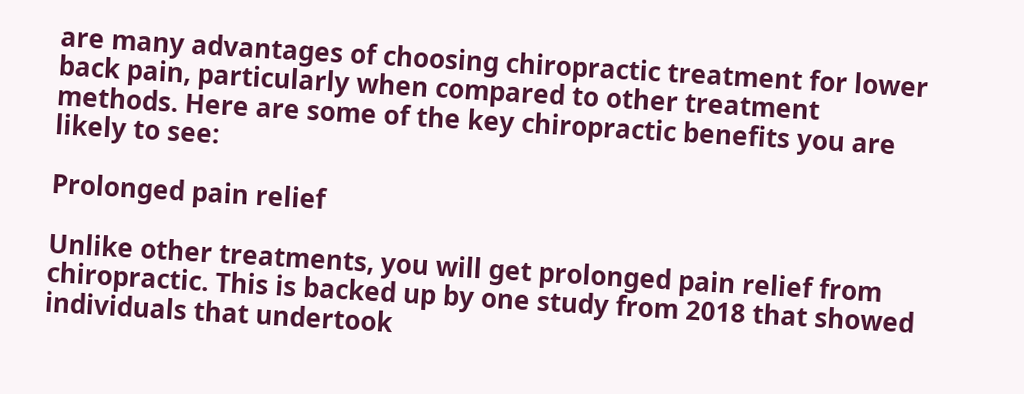are many advantages of choosing chiropractic treatment for lower back pain, particularly when compared to other treatment methods. Here are some of the key chiropractic benefits you are likely to see:

Prolonged pain relief

Unlike other treatments, you will get prolonged pain relief from chiropractic. This is backed up by one study from 2018 that showed individuals that undertook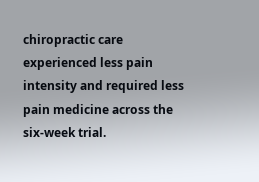chiropractic care experienced less pain intensity and required less pain medicine across the six-week trial.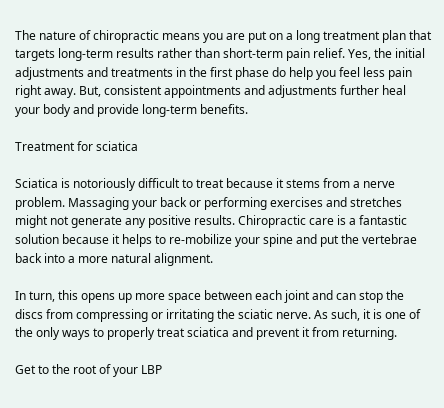The nature of chiropractic means you are put on a long treatment plan that targets long-term results rather than short-term pain relief. Yes, the initial adjustments and treatments in the first phase do help you feel less pain right away. But, consistent appointments and adjustments further heal your body and provide long-term benefits.

Treatment for sciatica

Sciatica is notoriously difficult to treat because it stems from a nerve problem. Massaging your back or performing exercises and stretches might not generate any positive results. Chiropractic care is a fantastic solution because it helps to re-mobilize your spine and put the vertebrae back into a more natural alignment.

In turn, this opens up more space between each joint and can stop the discs from compressing or irritating the sciatic nerve. As such, it is one of the only ways to properly treat sciatica and prevent it from returning.

Get to the root of your LBP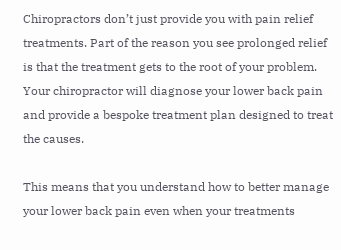Chiropractors don’t just provide you with pain relief treatments. Part of the reason you see prolonged relief is that the treatment gets to the root of your problem. Your chiropractor will diagnose your lower back pain and provide a bespoke treatment plan designed to treat the causes.

This means that you understand how to better manage your lower back pain even when your treatments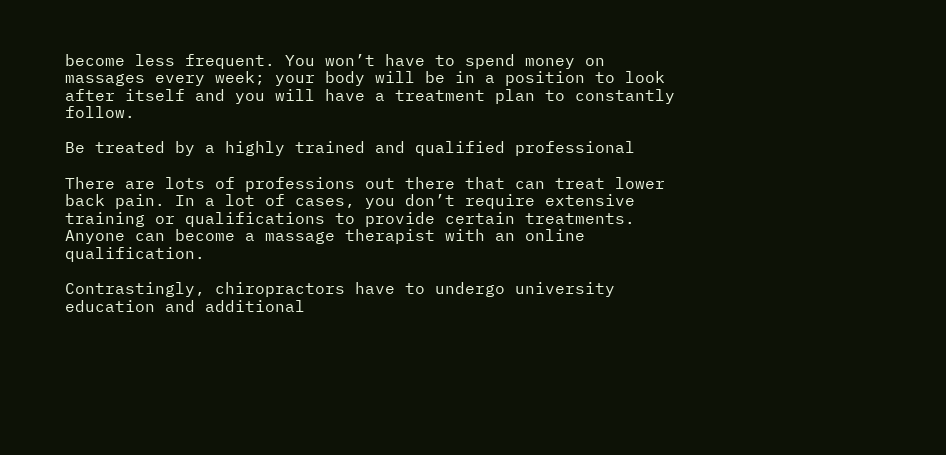become less frequent. You won’t have to spend money on massages every week; your body will be in a position to look after itself and you will have a treatment plan to constantly follow.

Be treated by a highly trained and qualified professional

There are lots of professions out there that can treat lower back pain. In a lot of cases, you don’t require extensive training or qualifications to provide certain treatments. Anyone can become a massage therapist with an online qualification.

Contrastingly, chiropractors have to undergo university education and additional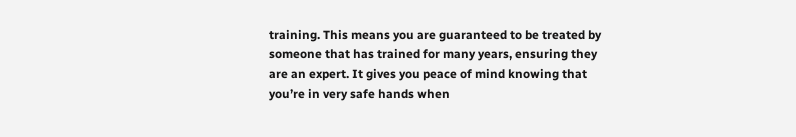training. This means you are guaranteed to be treated by someone that has trained for many years, ensuring they are an expert. It gives you peace of mind knowing that you’re in very safe hands when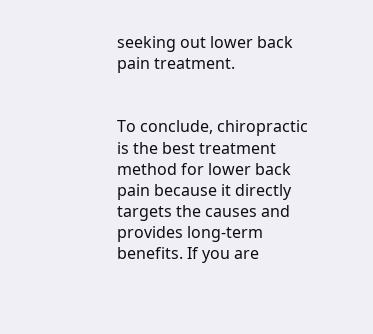seeking out lower back pain treatment.


To conclude, chiropractic is the best treatment method for lower back pain because it directly targets the causes and provides long-term benefits. If you are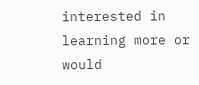interested in learning more or would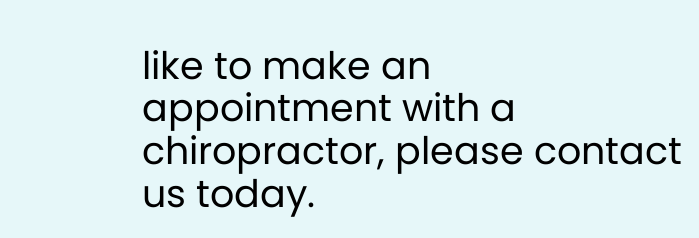like to make an appointment with a chiropractor, please contact us today.